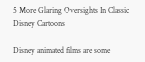5 More Glaring Oversights In Classic Disney Cartoons

Disney animated films are some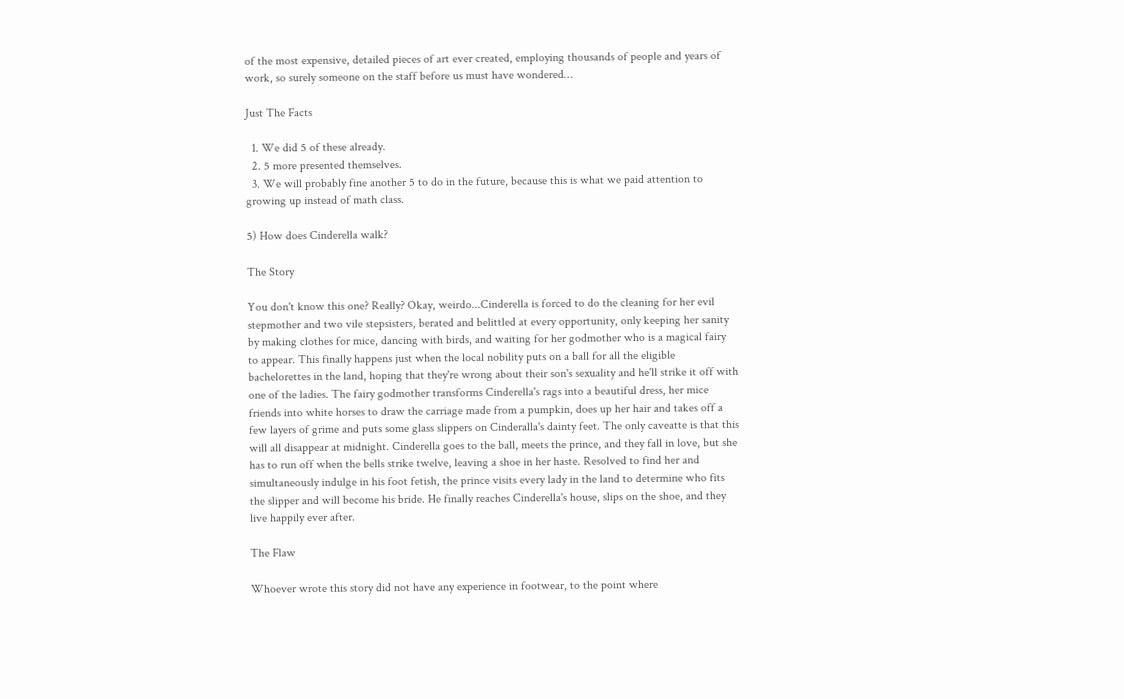of the most expensive, detailed pieces of art ever created, employing thousands of people and years of work, so surely someone on the staff before us must have wondered…

Just The Facts

  1. We did 5 of these already.
  2. 5 more presented themselves.
  3. We will probably fine another 5 to do in the future, because this is what we paid attention to growing up instead of math class.

5) How does Cinderella walk?

The Story

You don't know this one? Really? Okay, weirdo...Cinderella is forced to do the cleaning for her evil stepmother and two vile stepsisters, berated and belittled at every opportunity, only keeping her sanity by making clothes for mice, dancing with birds, and waiting for her godmother who is a magical fairy to appear. This finally happens just when the local nobility puts on a ball for all the eligible bachelorettes in the land, hoping that they're wrong about their son's sexuality and he'll strike it off with one of the ladies. The fairy godmother transforms Cinderella's rags into a beautiful dress, her mice friends into white horses to draw the carriage made from a pumpkin, does up her hair and takes off a few layers of grime and puts some glass slippers on Cinderalla's dainty feet. The only caveatte is that this will all disappear at midnight. Cinderella goes to the ball, meets the prince, and they fall in love, but she has to run off when the bells strike twelve, leaving a shoe in her haste. Resolved to find her and simultaneously indulge in his foot fetish, the prince visits every lady in the land to determine who fits the slipper and will become his bride. He finally reaches Cinderella's house, slips on the shoe, and they live happily ever after.

The Flaw

Whoever wrote this story did not have any experience in footwear, to the point where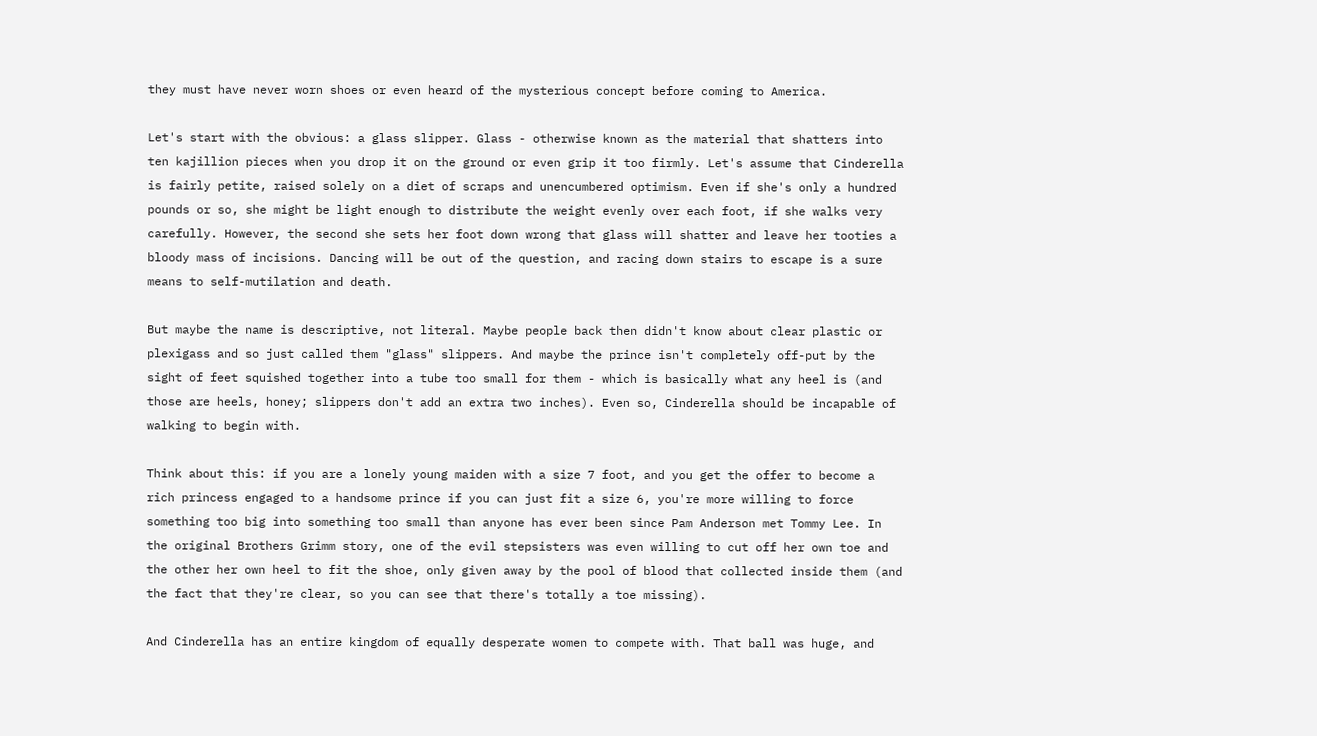they must have never worn shoes or even heard of the mysterious concept before coming to America.

Let's start with the obvious: a glass slipper. Glass - otherwise known as the material that shatters into ten kajillion pieces when you drop it on the ground or even grip it too firmly. Let's assume that Cinderella is fairly petite, raised solely on a diet of scraps and unencumbered optimism. Even if she's only a hundred pounds or so, she might be light enough to distribute the weight evenly over each foot, if she walks very carefully. However, the second she sets her foot down wrong that glass will shatter and leave her tooties a bloody mass of incisions. Dancing will be out of the question, and racing down stairs to escape is a sure means to self-mutilation and death.

But maybe the name is descriptive, not literal. Maybe people back then didn't know about clear plastic or plexigass and so just called them "glass" slippers. And maybe the prince isn't completely off-put by the sight of feet squished together into a tube too small for them - which is basically what any heel is (and those are heels, honey; slippers don't add an extra two inches). Even so, Cinderella should be incapable of walking to begin with.

Think about this: if you are a lonely young maiden with a size 7 foot, and you get the offer to become a rich princess engaged to a handsome prince if you can just fit a size 6, you're more willing to force something too big into something too small than anyone has ever been since Pam Anderson met Tommy Lee. In the original Brothers Grimm story, one of the evil stepsisters was even willing to cut off her own toe and the other her own heel to fit the shoe, only given away by the pool of blood that collected inside them (and the fact that they're clear, so you can see that there's totally a toe missing).

And Cinderella has an entire kingdom of equally desperate women to compete with. That ball was huge, and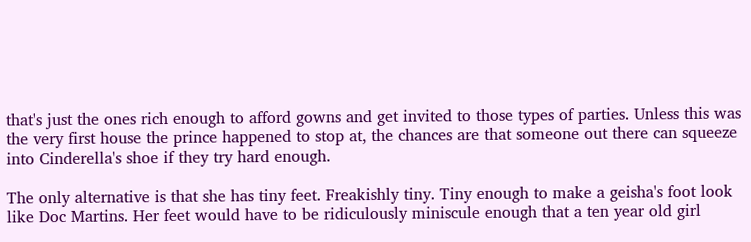that's just the ones rich enough to afford gowns and get invited to those types of parties. Unless this was the very first house the prince happened to stop at, the chances are that someone out there can squeeze into Cinderella's shoe if they try hard enough.

The only alternative is that she has tiny feet. Freakishly tiny. Tiny enough to make a geisha's foot look like Doc Martins. Her feet would have to be ridiculously miniscule enough that a ten year old girl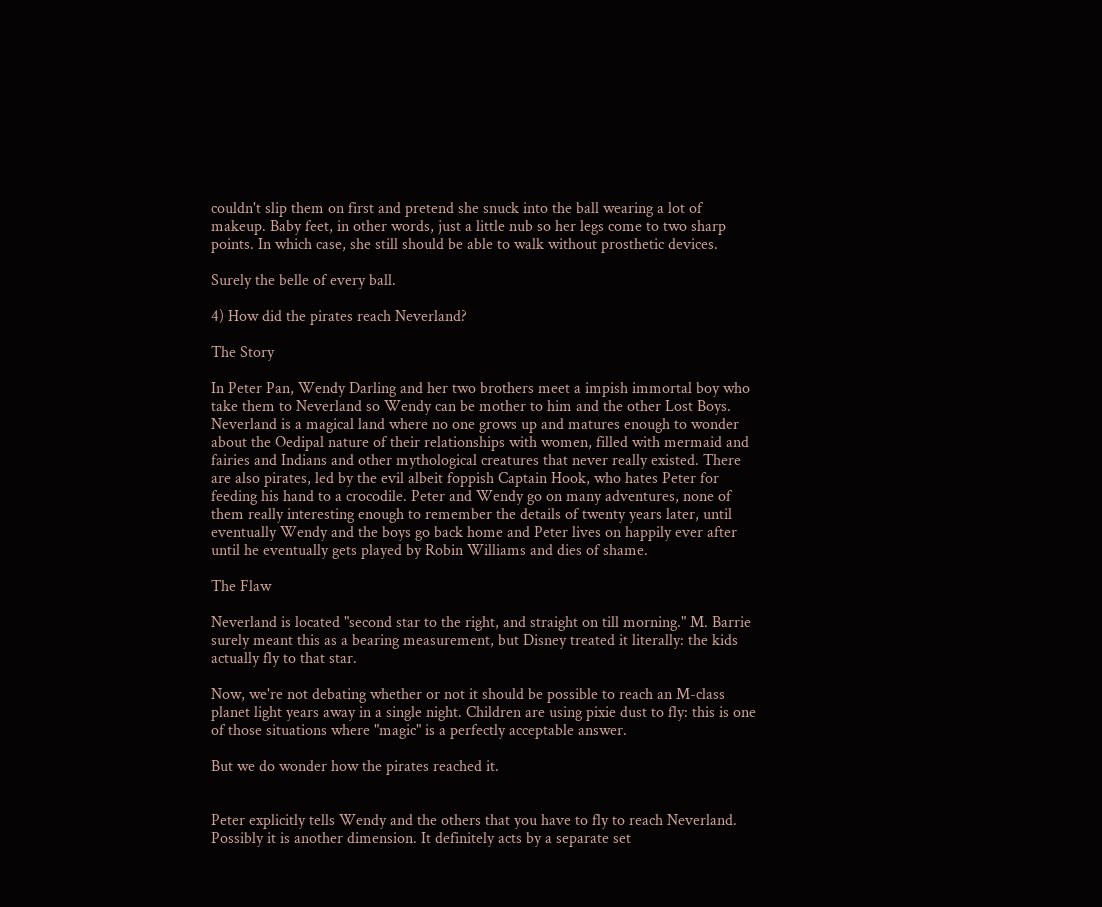couldn't slip them on first and pretend she snuck into the ball wearing a lot of makeup. Baby feet, in other words, just a little nub so her legs come to two sharp points. In which case, she still should be able to walk without prosthetic devices.

Surely the belle of every ball.

4) How did the pirates reach Neverland?

The Story

In Peter Pan, Wendy Darling and her two brothers meet a impish immortal boy who take them to Neverland so Wendy can be mother to him and the other Lost Boys. Neverland is a magical land where no one grows up and matures enough to wonder about the Oedipal nature of their relationships with women, filled with mermaid and fairies and Indians and other mythological creatures that never really existed. There are also pirates, led by the evil albeit foppish Captain Hook, who hates Peter for feeding his hand to a crocodile. Peter and Wendy go on many adventures, none of them really interesting enough to remember the details of twenty years later, until eventually Wendy and the boys go back home and Peter lives on happily ever after until he eventually gets played by Robin Williams and dies of shame.

The Flaw

Neverland is located "second star to the right, and straight on till morning." M. Barrie surely meant this as a bearing measurement, but Disney treated it literally: the kids actually fly to that star.

Now, we're not debating whether or not it should be possible to reach an M-class planet light years away in a single night. Children are using pixie dust to fly: this is one of those situations where "magic" is a perfectly acceptable answer.

But we do wonder how the pirates reached it.


Peter explicitly tells Wendy and the others that you have to fly to reach Neverland. Possibly it is another dimension. It definitely acts by a separate set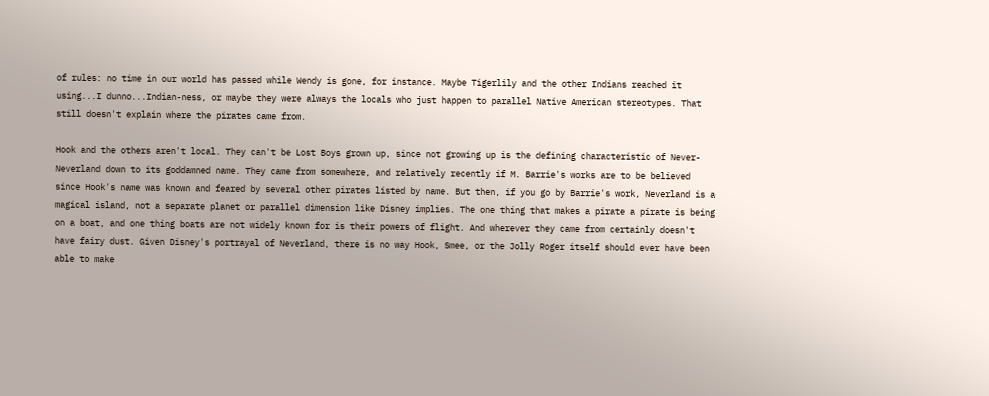of rules: no time in our world has passed while Wendy is gone, for instance. Maybe Tigerlily and the other Indians reached it using...I dunno...Indian-ness, or maybe they were always the locals who just happen to parallel Native American stereotypes. That still doesn't explain where the pirates came from.

Hook and the others aren't local. They can't be Lost Boys grown up, since not growing up is the defining characteristic of Never-Neverland down to its goddamned name. They came from somewhere, and relatively recently if M. Barrie's works are to be believed since Hook's name was known and feared by several other pirates listed by name. But then, if you go by Barrie's work, Neverland is a magical island, not a separate planet or parallel dimension like Disney implies. The one thing that makes a pirate a pirate is being on a boat, and one thing boats are not widely known for is their powers of flight. And wherever they came from certainly doesn't have fairy dust. Given Disney's portrayal of Neverland, there is no way Hook, Smee, or the Jolly Roger itself should ever have been able to make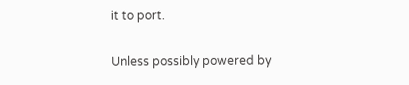it to port.

Unless possibly powered by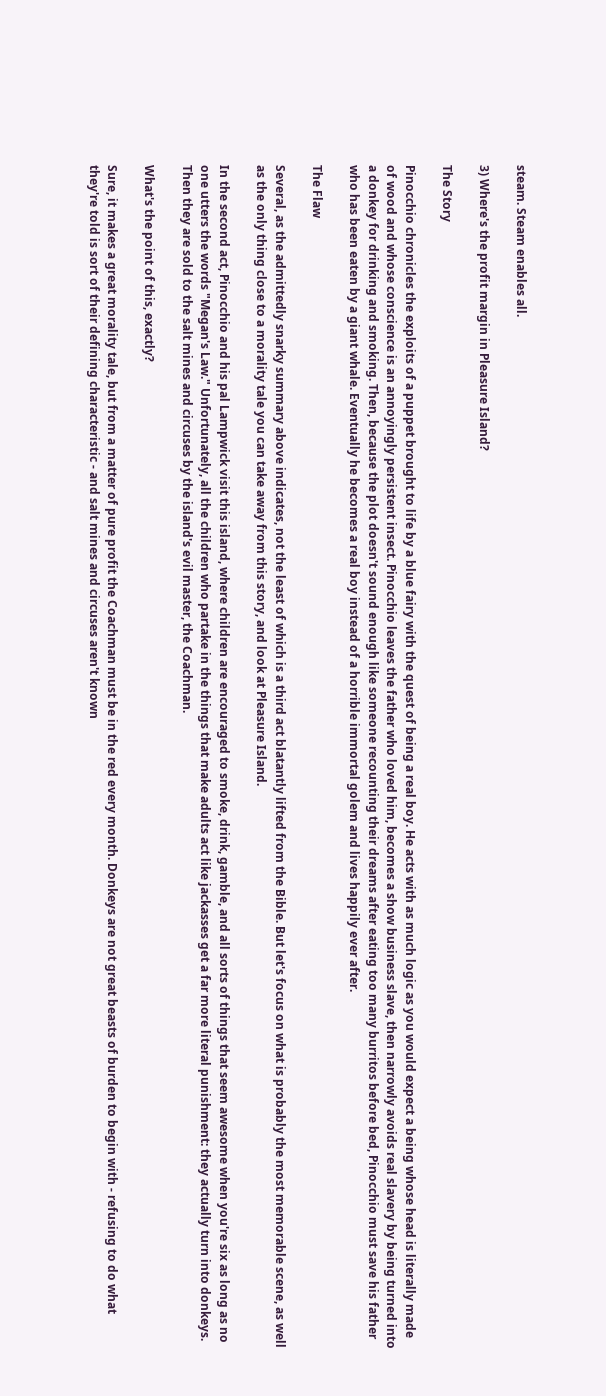steam. Steam enables all.

3) Where's the profit margin in Pleasure Island?

The Story

Pinocchio chronicles the exploits of a puppet brought to life by a blue fairy with the quest of being a real boy. He acts with as much logic as you would expect a being whose head is literally made of wood and whose conscience is an annoyingly persistent insect. Pinocchio leaves the father who loved him, becomes a show business slave, then narrowly avoids real slavery by being turned into a donkey for drinking and smoking. Then, because the plot doesn't sound enough like someone recounting their dreams after eating too many burritos before bed, Pinocchio must save his father who has been eaten by a giant whale. Eventually he becomes a real boy instead of a horrible immortal golem and lives happily ever after.

The Flaw

Several, as the admittedly snarky summary above indicates, not the least of which is a third act blatantly lifted from the Bible. But let's focus on what is probably the most memorable scene, as well as the only thing close to a morality tale you can take away from this story, and look at Pleasure Island.

In the second act, Pinocchio and his pal Lampwick visit this island, where children are encouraged to smoke, drink, gamble, and all sorts of things that seem awesome when you're six as long as no one utters the words "Megan's Law." Unfortunately, all the children who partake in the things that make adults act like jackasses get a far more literal punishment: they actually turn into donkeys. Then they are sold to the salt mines and circuses by the island's evil master, the Coachman.

What's the point of this, exactly?

Sure, it makes a great morality tale, but from a matter of pure profit the Coachman must be in the red every month. Donkeys are not great beasts of burden to begin with - refusing to do what they're told is sort of their defining characteristic - and salt mines and circuses aren't known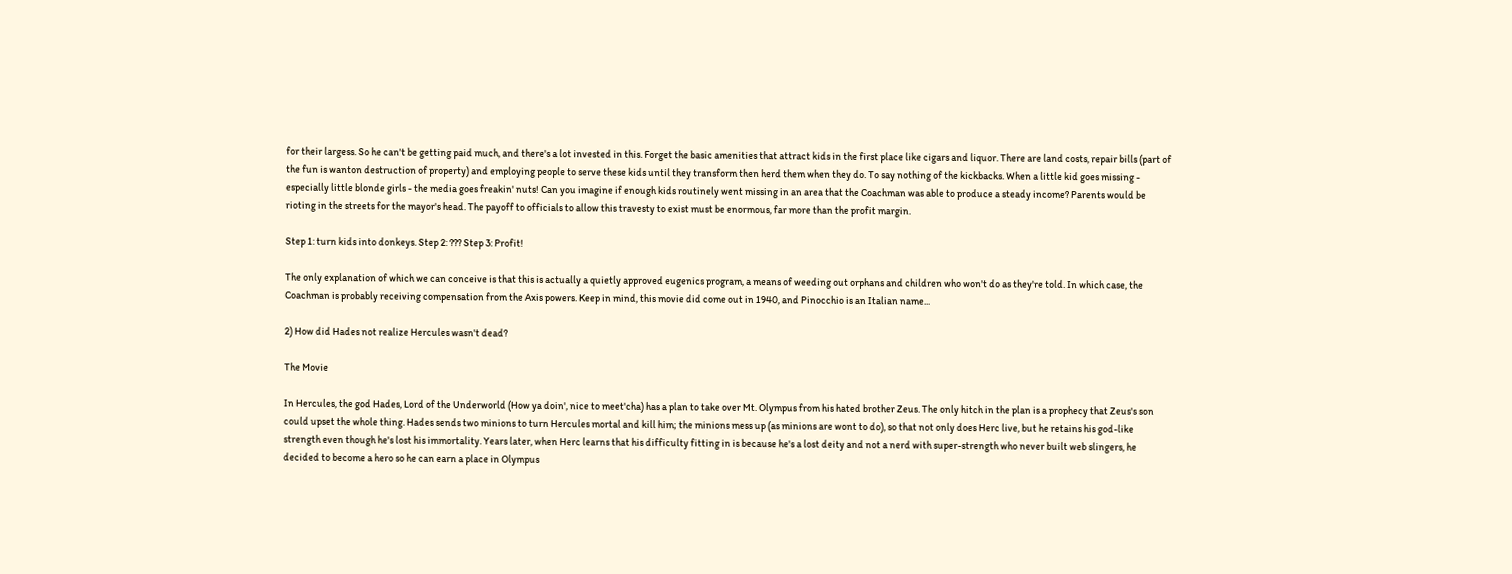for their largess. So he can't be getting paid much, and there's a lot invested in this. Forget the basic amenities that attract kids in the first place like cigars and liquor. There are land costs, repair bills (part of the fun is wanton destruction of property) and employing people to serve these kids until they transform then herd them when they do. To say nothing of the kickbacks. When a little kid goes missing - especially little blonde girls - the media goes freakin' nuts! Can you imagine if enough kids routinely went missing in an area that the Coachman was able to produce a steady income? Parents would be rioting in the streets for the mayor's head. The payoff to officials to allow this travesty to exist must be enormous, far more than the profit margin.

Step 1: turn kids into donkeys. Step 2: ??? Step 3: Profit!

The only explanation of which we can conceive is that this is actually a quietly approved eugenics program, a means of weeding out orphans and children who won't do as they're told. In which case, the Coachman is probably receiving compensation from the Axis powers. Keep in mind, this movie did come out in 1940, and Pinocchio is an Italian name...

2) How did Hades not realize Hercules wasn't dead?

The Movie

In Hercules, the god Hades, Lord of the Underworld (How ya doin', nice to meet'cha) has a plan to take over Mt. Olympus from his hated brother Zeus. The only hitch in the plan is a prophecy that Zeus's son could upset the whole thing. Hades sends two minions to turn Hercules mortal and kill him; the minions mess up (as minions are wont to do), so that not only does Herc live, but he retains his god-like strength even though he's lost his immortality. Years later, when Herc learns that his difficulty fitting in is because he's a lost deity and not a nerd with super-strength who never built web slingers, he decided to become a hero so he can earn a place in Olympus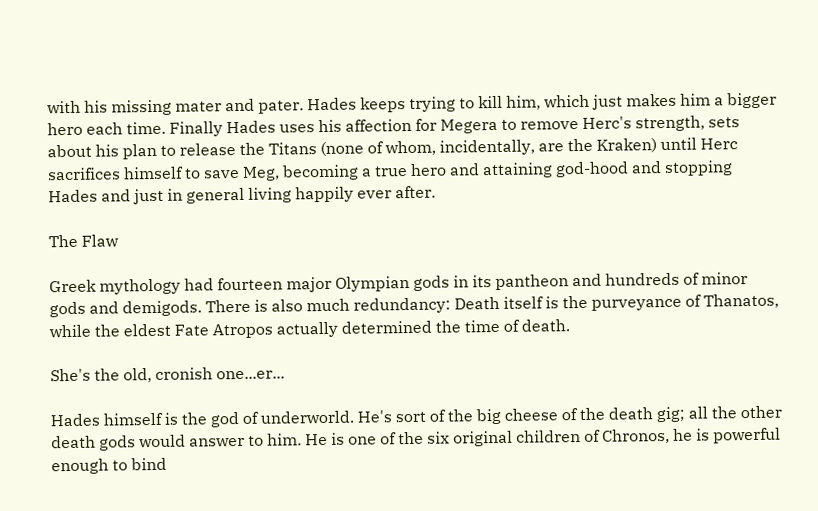with his missing mater and pater. Hades keeps trying to kill him, which just makes him a bigger hero each time. Finally Hades uses his affection for Megera to remove Herc's strength, sets about his plan to release the Titans (none of whom, incidentally, are the Kraken) until Herc sacrifices himself to save Meg, becoming a true hero and attaining god-hood and stopping Hades and just in general living happily ever after.

The Flaw

Greek mythology had fourteen major Olympian gods in its pantheon and hundreds of minor gods and demigods. There is also much redundancy: Death itself is the purveyance of Thanatos, while the eldest Fate Atropos actually determined the time of death.

She's the old, cronish one...er...

Hades himself is the god of underworld. He's sort of the big cheese of the death gig; all the other death gods would answer to him. He is one of the six original children of Chronos, he is powerful enough to bind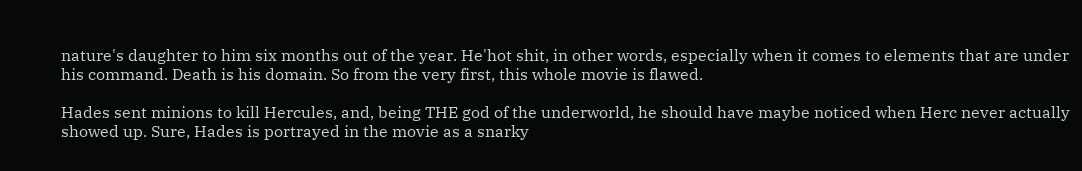nature's daughter to him six months out of the year. He'hot shit, in other words, especially when it comes to elements that are under his command. Death is his domain. So from the very first, this whole movie is flawed.

Hades sent minions to kill Hercules, and, being THE god of the underworld, he should have maybe noticed when Herc never actually showed up. Sure, Hades is portrayed in the movie as a snarky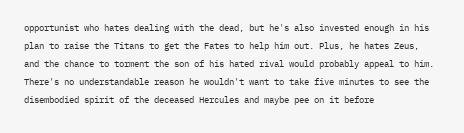opportunist who hates dealing with the dead, but he's also invested enough in his plan to raise the Titans to get the Fates to help him out. Plus, he hates Zeus, and the chance to torment the son of his hated rival would probably appeal to him. There's no understandable reason he wouldn't want to take five minutes to see the disembodied spirit of the deceased Hercules and maybe pee on it before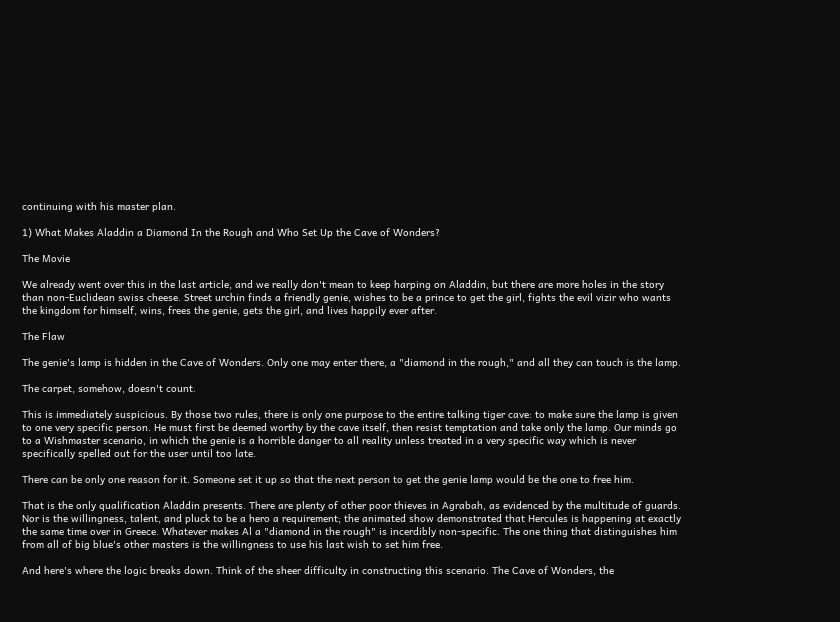continuing with his master plan.

1) What Makes Aladdin a Diamond In the Rough and Who Set Up the Cave of Wonders?

The Movie

We already went over this in the last article, and we really don't mean to keep harping on Aladdin, but there are more holes in the story than non-Euclidean swiss cheese. Street urchin finds a friendly genie, wishes to be a prince to get the girl, fights the evil vizir who wants the kingdom for himself, wins, frees the genie, gets the girl, and lives happily ever after.

The Flaw

The genie's lamp is hidden in the Cave of Wonders. Only one may enter there, a "diamond in the rough," and all they can touch is the lamp.

The carpet, somehow, doesn't count.

This is immediately suspicious. By those two rules, there is only one purpose to the entire talking tiger cave: to make sure the lamp is given to one very specific person. He must first be deemed worthy by the cave itself, then resist temptation and take only the lamp. Our minds go to a Wishmaster scenario, in which the genie is a horrible danger to all reality unless treated in a very specific way which is never specifically spelled out for the user until too late.

There can be only one reason for it. Someone set it up so that the next person to get the genie lamp would be the one to free him.

That is the only qualification Aladdin presents. There are plenty of other poor thieves in Agrabah, as evidenced by the multitude of guards. Nor is the willingness, talent, and pluck to be a hero a requirement; the animated show demonstrated that Hercules is happening at exactly the same time over in Greece. Whatever makes Al a "diamond in the rough" is incerdibly non-specific. The one thing that distinguishes him from all of big blue's other masters is the willingness to use his last wish to set him free.

And here's where the logic breaks down. Think of the sheer difficulty in constructing this scenario. The Cave of Wonders, the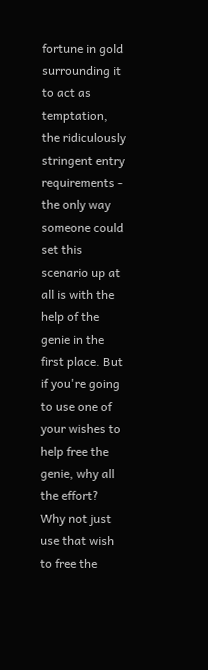fortune in gold surrounding it to act as temptation, the ridiculously stringent entry requirements - the only way someone could set this scenario up at all is with the help of the genie in the first place. But if you're going to use one of your wishes to help free the genie, why all the effort? Why not just use that wish to free the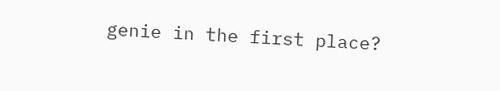genie in the first place?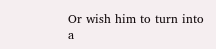Or wish him to turn into a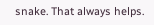snake. That always helps.